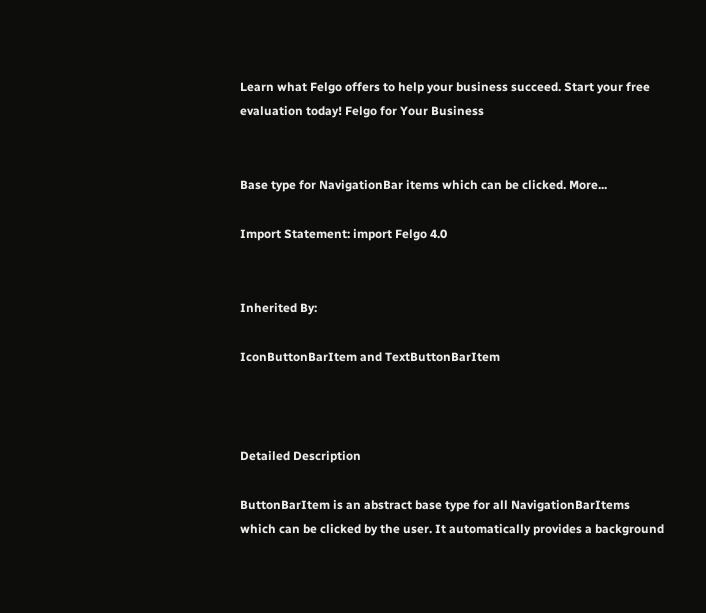Learn what Felgo offers to help your business succeed. Start your free evaluation today! Felgo for Your Business


Base type for NavigationBar items which can be clicked. More...

Import Statement: import Felgo 4.0


Inherited By:

IconButtonBarItem and TextButtonBarItem



Detailed Description

ButtonBarItem is an abstract base type for all NavigationBarItems which can be clicked by the user. It automatically provides a background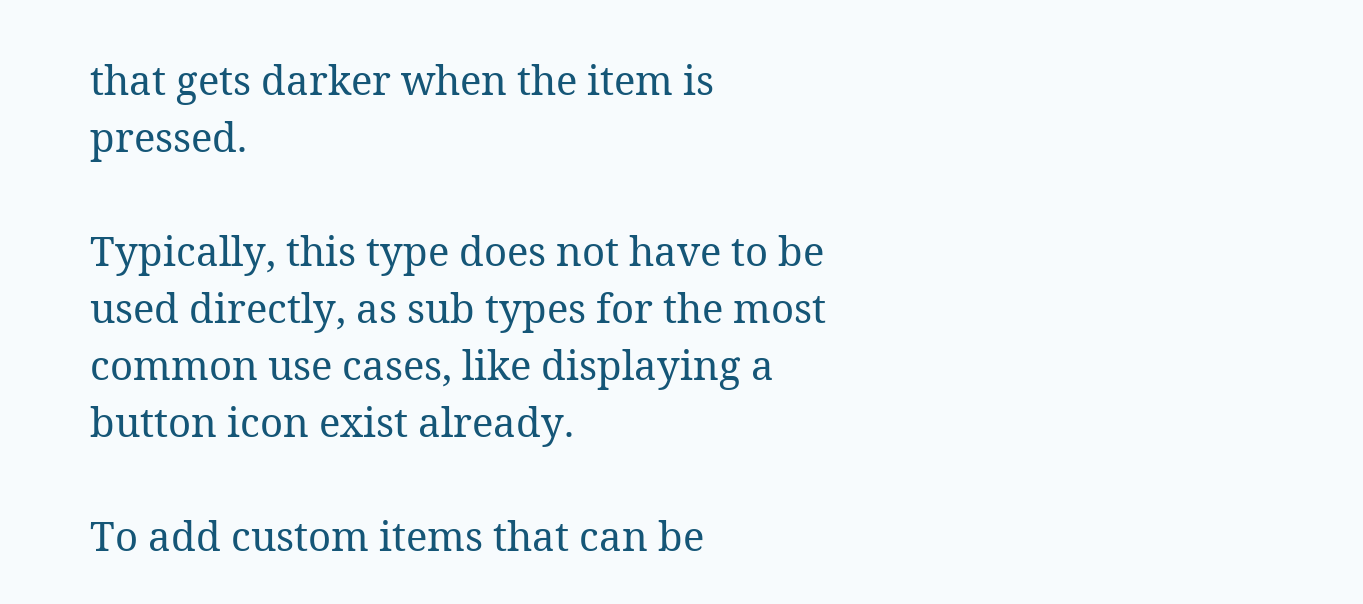that gets darker when the item is pressed.

Typically, this type does not have to be used directly, as sub types for the most common use cases, like displaying a button icon exist already.

To add custom items that can be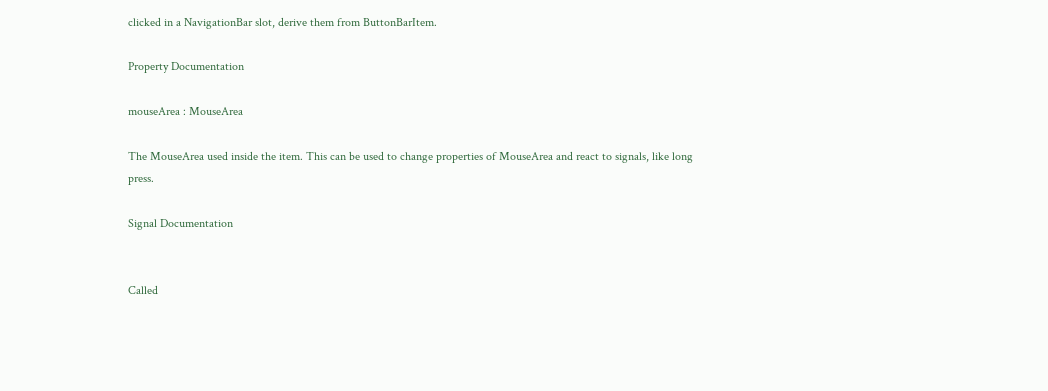clicked in a NavigationBar slot, derive them from ButtonBarItem.

Property Documentation

mouseArea : MouseArea

The MouseArea used inside the item. This can be used to change properties of MouseArea and react to signals, like long press.

Signal Documentation


Called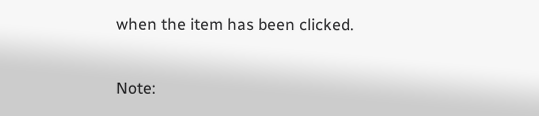when the item has been clicked.

Note: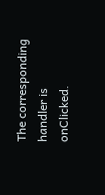The corresponding handler is onClicked.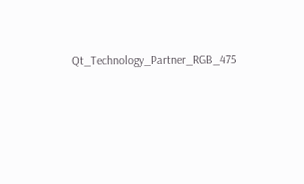Qt_Technology_Partner_RGB_475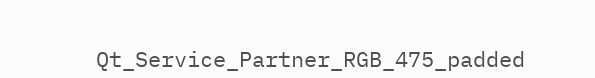Qt_Service_Partner_RGB_475_padded